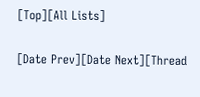[Top][All Lists]

[Date Prev][Date Next][Thread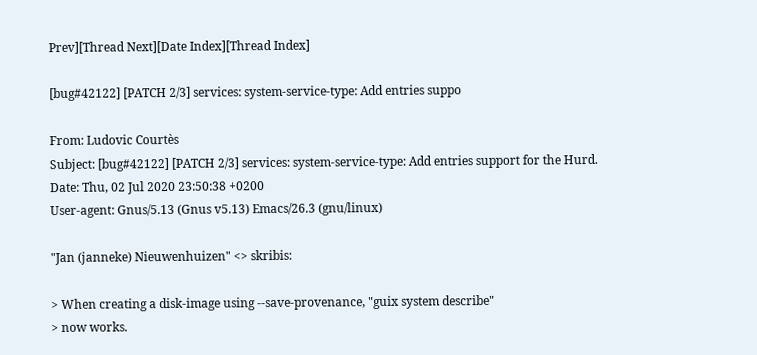Prev][Thread Next][Date Index][Thread Index]

[bug#42122] [PATCH 2/3] services: system-service-type: Add entries suppo

From: Ludovic Courtès
Subject: [bug#42122] [PATCH 2/3] services: system-service-type: Add entries support for the Hurd.
Date: Thu, 02 Jul 2020 23:50:38 +0200
User-agent: Gnus/5.13 (Gnus v5.13) Emacs/26.3 (gnu/linux)

"Jan (janneke) Nieuwenhuizen" <> skribis:

> When creating a disk-image using --save-provenance, "guix system describe"
> now works.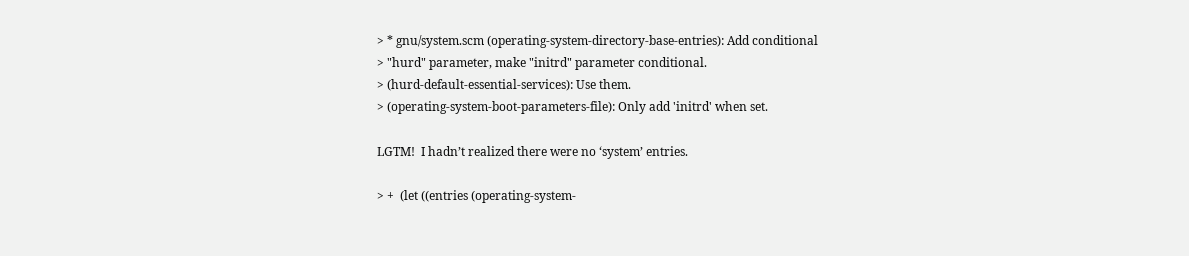> * gnu/system.scm (operating-system-directory-base-entries): Add conditional
> "hurd" parameter, make "initrd" parameter conditional.
> (hurd-default-essential-services): Use them.
> (operating-system-boot-parameters-file): Only add 'initrd' when set.

LGTM!  I hadn’t realized there were no ‘system’ entries.

> +  (let ((entries (operating-system-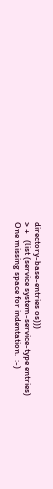directory-base-entries os)))
> +   (list (service system-service-type entries)
One missing space for indentation.  :-)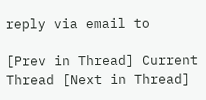reply via email to

[Prev in Thread] Current Thread [Next in Thread]